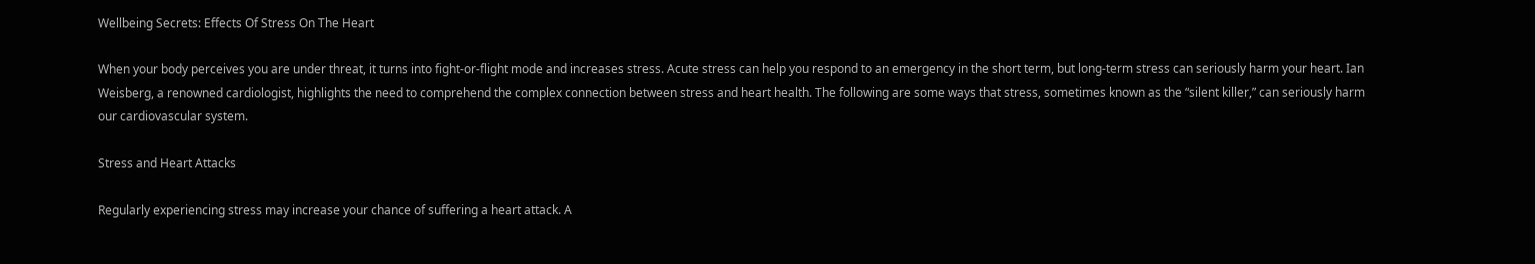Wellbeing Secrets: Effects Of Stress On The Heart

When your body perceives you are under threat, it turns into fight-or-flight mode and increases stress. Acute stress can help you respond to an emergency in the short term, but long-term stress can seriously harm your heart. Ian Weisberg, a renowned cardiologist, highlights the need to comprehend the complex connection between stress and heart health. The following are some ways that stress, sometimes known as the “silent killer,” can seriously harm our cardiovascular system.

Stress and Heart Attacks

Regularly experiencing stress may increase your chance of suffering a heart attack. A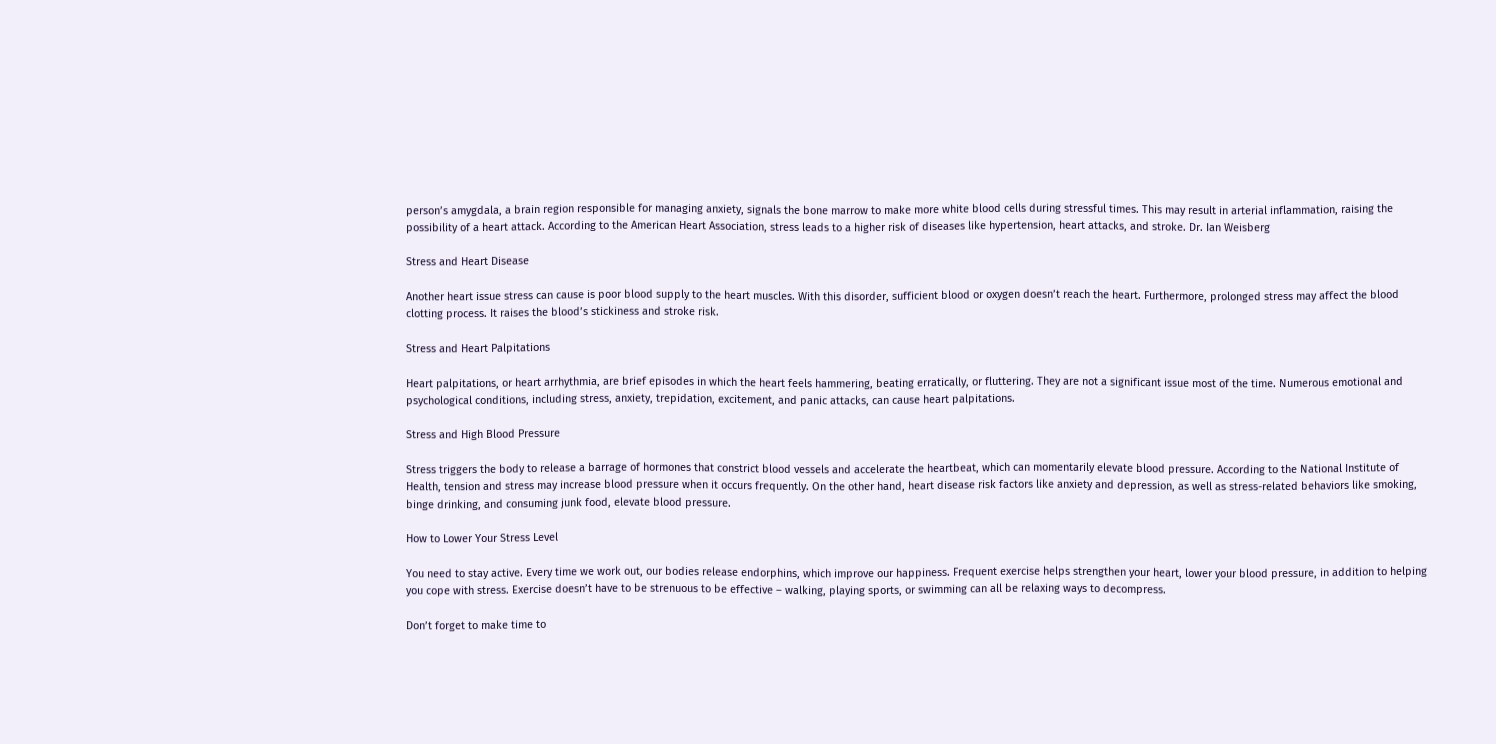person’s amygdala, a brain region responsible for managing anxiety, signals the bone marrow to make more white blood cells during stressful times. This may result in arterial inflammation, raising the possibility of a heart attack. According to the American Heart Association, stress leads to a higher risk of diseases like hypertension, heart attacks, and stroke. Dr. Ian Weisberg

Stress and Heart Disease

Another heart issue stress can cause is poor blood supply to the heart muscles. With this disorder, sufficient blood or oxygen doesn’t reach the heart. Furthermore, prolonged stress may affect the blood clotting process. It raises the blood’s stickiness and stroke risk.

Stress and Heart Palpitations

Heart palpitations, or heart arrhythmia, are brief episodes in which the heart feels hammering, beating erratically, or fluttering. They are not a significant issue most of the time. Numerous emotional and psychological conditions, including stress, anxiety, trepidation, excitement, and panic attacks, can cause heart palpitations.

Stress and High Blood Pressure

Stress triggers the body to release a barrage of hormones that constrict blood vessels and accelerate the heartbeat, which can momentarily elevate blood pressure. According to the National Institute of Health, tension and stress may increase blood pressure when it occurs frequently. On the other hand, heart disease risk factors like anxiety and depression, as well as stress-related behaviors like smoking, binge drinking, and consuming junk food, elevate blood pressure.

How to Lower Your Stress Level

You need to stay active. Every time we work out, our bodies release endorphins, which improve our happiness. Frequent exercise helps strengthen your heart, lower your blood pressure, in addition to helping you cope with stress. Exercise doesn’t have to be strenuous to be effective – walking, playing sports, or swimming can all be relaxing ways to decompress.

Don’t forget to make time to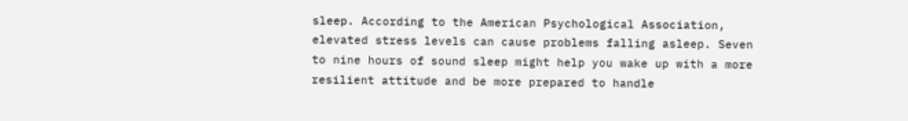sleep. According to the American Psychological Association, elevated stress levels can cause problems falling asleep. Seven to nine hours of sound sleep might help you wake up with a more resilient attitude and be more prepared to handle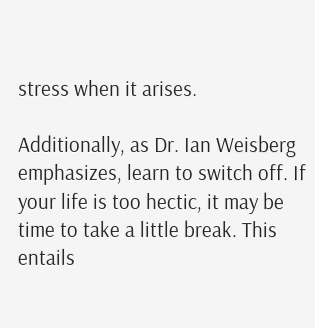stress when it arises.

Additionally, as Dr. Ian Weisberg emphasizes, learn to switch off. If your life is too hectic, it may be time to take a little break. This entails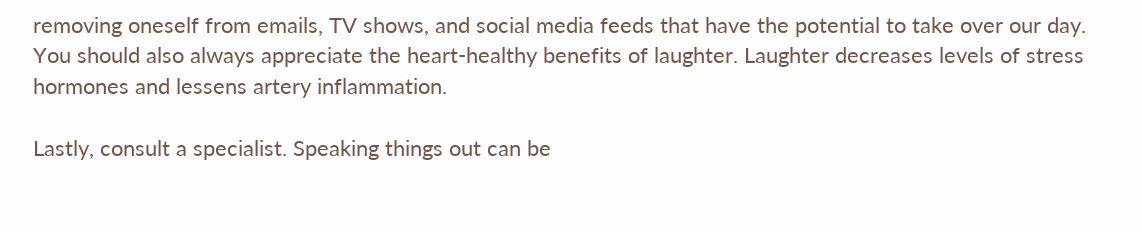removing oneself from emails, TV shows, and social media feeds that have the potential to take over our day. You should also always appreciate the heart-healthy benefits of laughter. Laughter decreases levels of stress hormones and lessens artery inflammation.

Lastly, consult a specialist. Speaking things out can be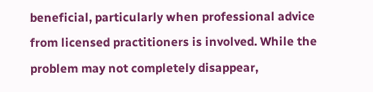beneficial, particularly when professional advice from licensed practitioners is involved. While the problem may not completely disappear,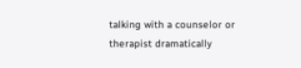talking with a counselor or therapist dramatically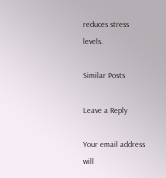reduces stress levels.

Similar Posts

Leave a Reply

Your email address will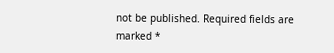not be published. Required fields are marked *